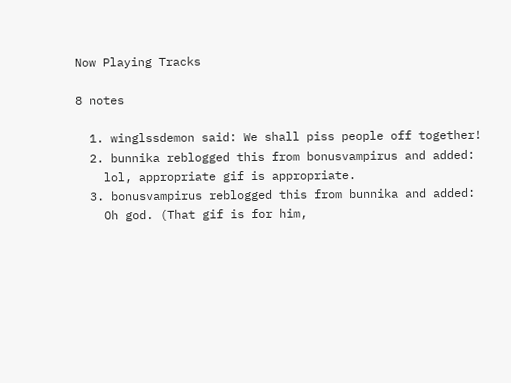Now Playing Tracks

8 notes

  1. winglssdemon said: We shall piss people off together!
  2. bunnika reblogged this from bonusvampirus and added:
    lol, appropriate gif is appropriate.
  3. bonusvampirus reblogged this from bunnika and added:
    Oh god. (That gif is for him,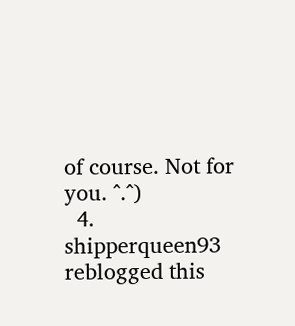of course. Not for you. ^.^)
  4. shipperqueen93 reblogged this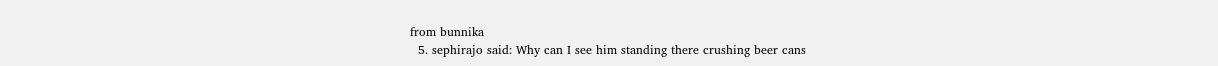from bunnika
  5. sephirajo said: Why can I see him standing there crushing beer cans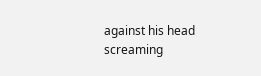against his head screaming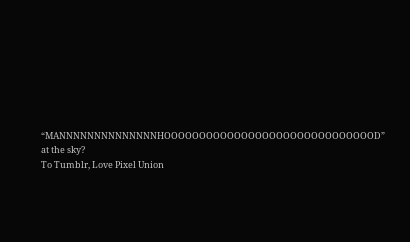“MANNNNNNNNNNNNNNHOOOOOOOOOOOOOOOOOOOOOOOOOOOOOOD” at the sky?
To Tumblr, Love Pixel Union